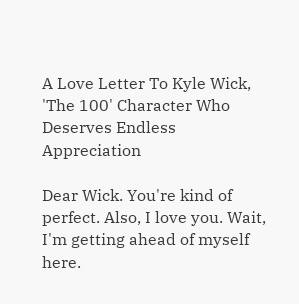A Love Letter To Kyle Wick, 'The 100' Character Who Deserves Endless Appreciation

Dear Wick. You're kind of perfect. Also, I love you. Wait, I'm getting ahead of myself here.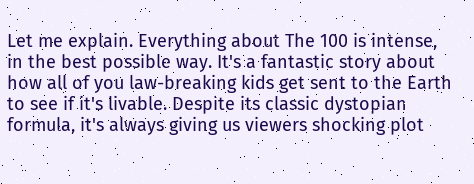Let me explain. Everything about The 100 is intense, in the best possible way. It's a fantastic story about how all of you law-breaking kids get sent to the Earth to see if it's livable. Despite its classic dystopian formula, it's always giving us viewers shocking plot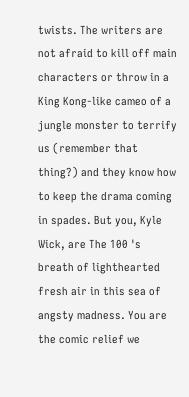twists. The writers are not afraid to kill off main characters or throw in a King Kong-like cameo of a jungle monster to terrify us (remember that thing?) and they know how to keep the drama coming in spades. But you, Kyle Wick, are The 100 's breath of lighthearted fresh air in this sea of angsty madness. You are the comic relief we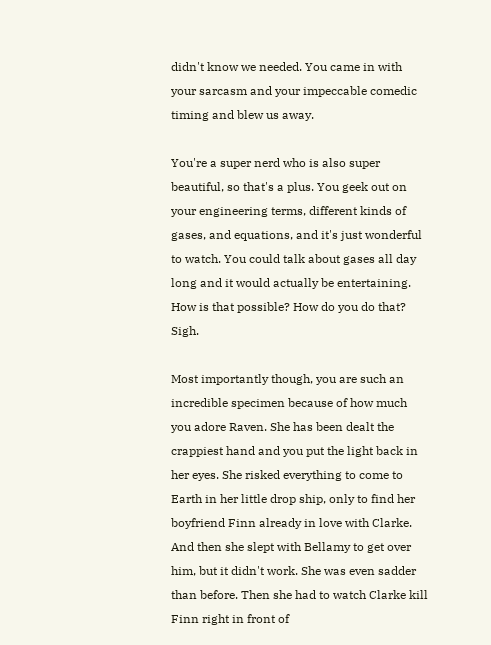didn't know we needed. You came in with your sarcasm and your impeccable comedic timing and blew us away.

You're a super nerd who is also super beautiful, so that's a plus. You geek out on your engineering terms, different kinds of gases, and equations, and it's just wonderful to watch. You could talk about gases all day long and it would actually be entertaining. How is that possible? How do you do that? Sigh.

Most importantly though, you are such an incredible specimen because of how much you adore Raven. She has been dealt the crappiest hand and you put the light back in her eyes. She risked everything to come to Earth in her little drop ship, only to find her boyfriend Finn already in love with Clarke. And then she slept with Bellamy to get over him, but it didn't work. She was even sadder than before. Then she had to watch Clarke kill Finn right in front of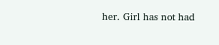her. Girl has not had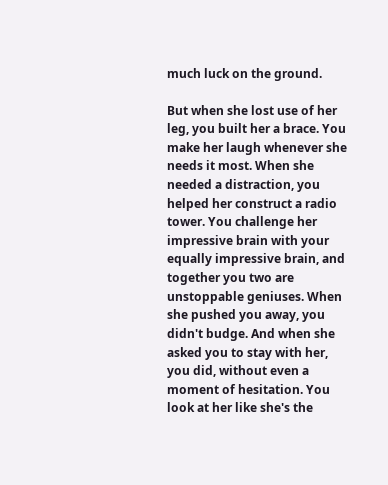much luck on the ground.

But when she lost use of her leg, you built her a brace. You make her laugh whenever she needs it most. When she needed a distraction, you helped her construct a radio tower. You challenge her impressive brain with your equally impressive brain, and together you two are unstoppable geniuses. When she pushed you away, you didn't budge. And when she asked you to stay with her, you did, without even a moment of hesitation. You look at her like she's the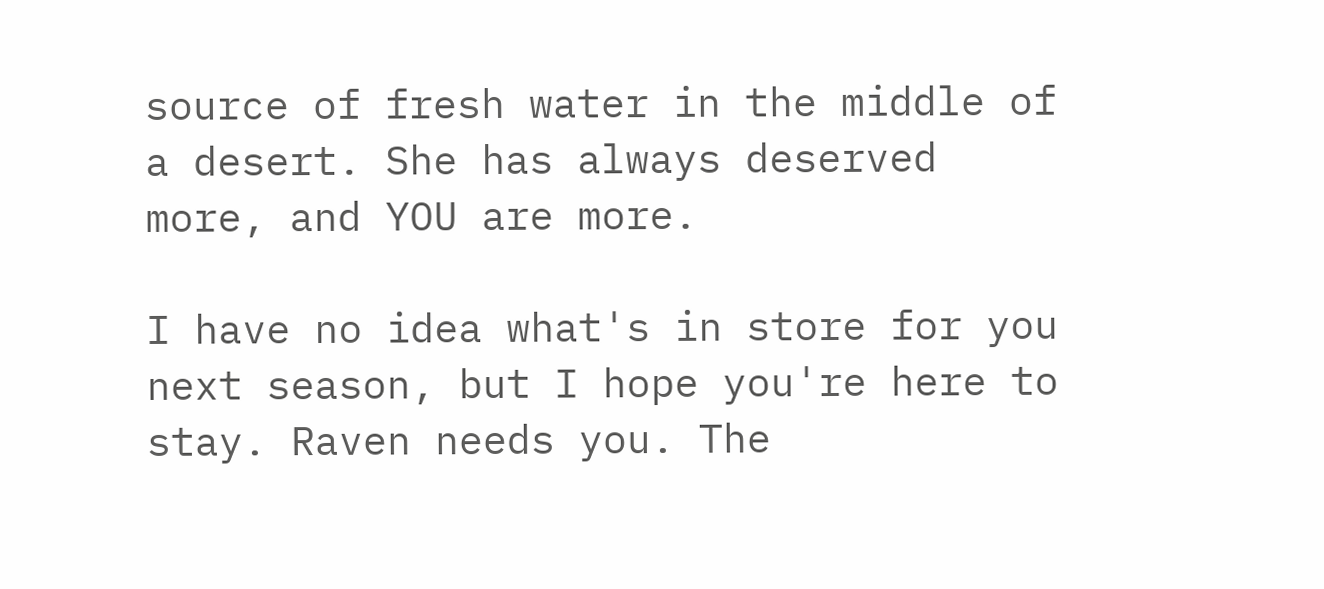source of fresh water in the middle of a desert. She has always deserved more, and YOU are more.

I have no idea what's in store for you next season, but I hope you're here to stay. Raven needs you. The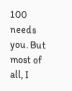100 needs you. But most of all, I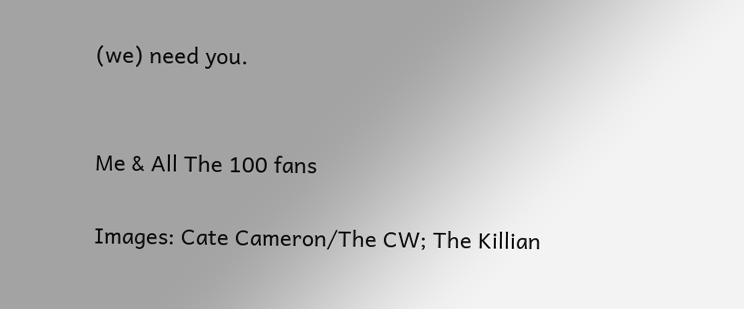(we) need you.


Me & All The 100 fans

Images: Cate Cameron/The CW; The Killian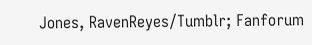Jones, RavenReyes/Tumblr; Fanforum